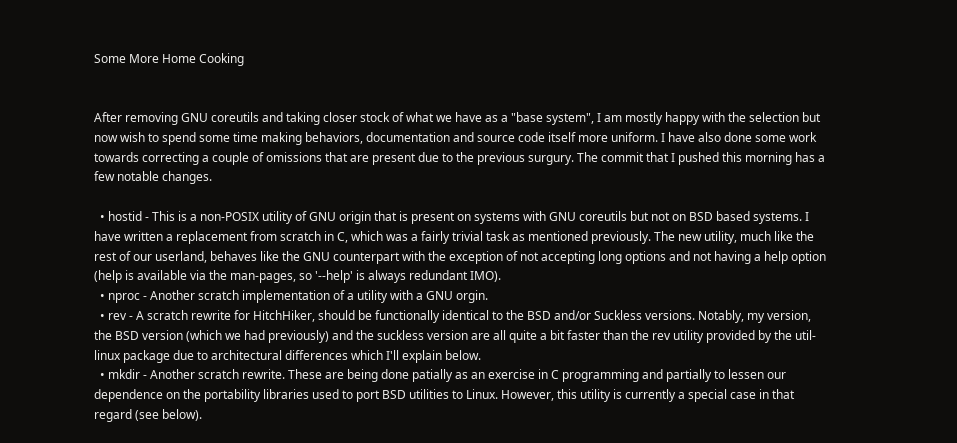Some More Home Cooking


After removing GNU coreutils and taking closer stock of what we have as a "base system", I am mostly happy with the selection but now wish to spend some time making behaviors, documentation and source code itself more uniform. I have also done some work towards correcting a couple of omissions that are present due to the previous surgury. The commit that I pushed this morning has a few notable changes.

  • hostid - This is a non-POSIX utility of GNU origin that is present on systems with GNU coreutils but not on BSD based systems. I have written a replacement from scratch in C, which was a fairly trivial task as mentioned previously. The new utility, much like the rest of our userland, behaves like the GNU counterpart with the exception of not accepting long options and not having a help option (help is available via the man-pages, so '--help' is always redundant IMO).
  • nproc - Another scratch implementation of a utility with a GNU orgin.
  • rev - A scratch rewrite for HitchHiker, should be functionally identical to the BSD and/or Suckless versions. Notably, my version, the BSD version (which we had previously) and the suckless version are all quite a bit faster than the rev utility provided by the util-linux package due to architectural differences which I'll explain below.
  • mkdir - Another scratch rewrite. These are being done patially as an exercise in C programming and partially to lessen our dependence on the portability libraries used to port BSD utilities to Linux. However, this utility is currently a special case in that regard (see below).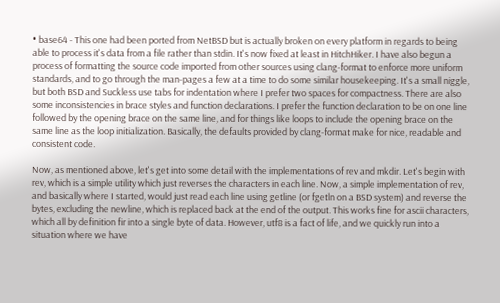• base64 - This one had been ported from NetBSD but is actually broken on every platform in regards to being able to process it's data from a file rather than stdin. It's now fixed at least in HitchHiker. I have also begun a process of formatting the source code imported from other sources using clang-format to enforce more uniform standards, and to go through the man-pages a few at a time to do some similar housekeeping. It's a small niggle, but both BSD and Suckless use tabs for indentation where I prefer two spaces for compactness. There are also some inconsistencies in brace styles and function declarations. I prefer the function declaration to be on one line followed by the opening brace on the same line, and for things like loops to include the opening brace on the same line as the loop initialization. Basically, the defaults provided by clang-format make for nice, readable and consistent code.

Now, as mentioned above, let's get into some detail with the implementations of rev and mkdir. Let's begin with rev, which is a simple utility which just reverses the characters in each line. Now, a simple implementation of rev, and basically where I started, would just read each line using getline (or fgetln on a BSD system) and reverse the bytes, excluding the newline, which is replaced back at the end of the output. This works fine for ascii characters, which all by definition fir into a single byte of data. However, utf8 is a fact of life, and we quickly run into a situation where we have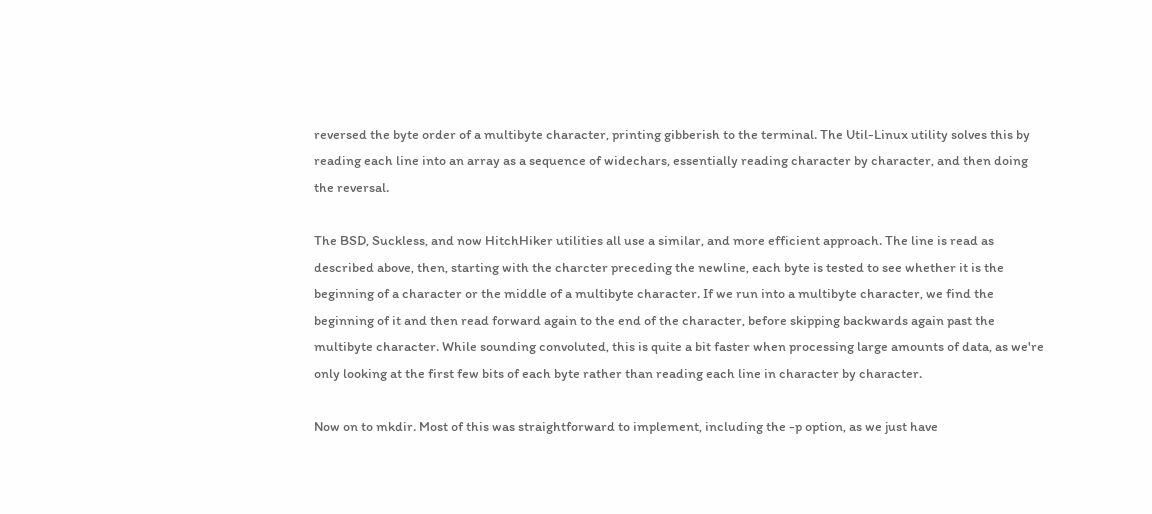reversed the byte order of a multibyte character, printing gibberish to the terminal. The Util-Linux utility solves this by reading each line into an array as a sequence of widechars, essentially reading character by character, and then doing the reversal.

The BSD, Suckless, and now HitchHiker utilities all use a similar, and more efficient approach. The line is read as described above, then, starting with the charcter preceding the newline, each byte is tested to see whether it is the beginning of a character or the middle of a multibyte character. If we run into a multibyte character, we find the beginning of it and then read forward again to the end of the character, before skipping backwards again past the multibyte character. While sounding convoluted, this is quite a bit faster when processing large amounts of data, as we're only looking at the first few bits of each byte rather than reading each line in character by character.

Now on to mkdir. Most of this was straightforward to implement, including the -p option, as we just have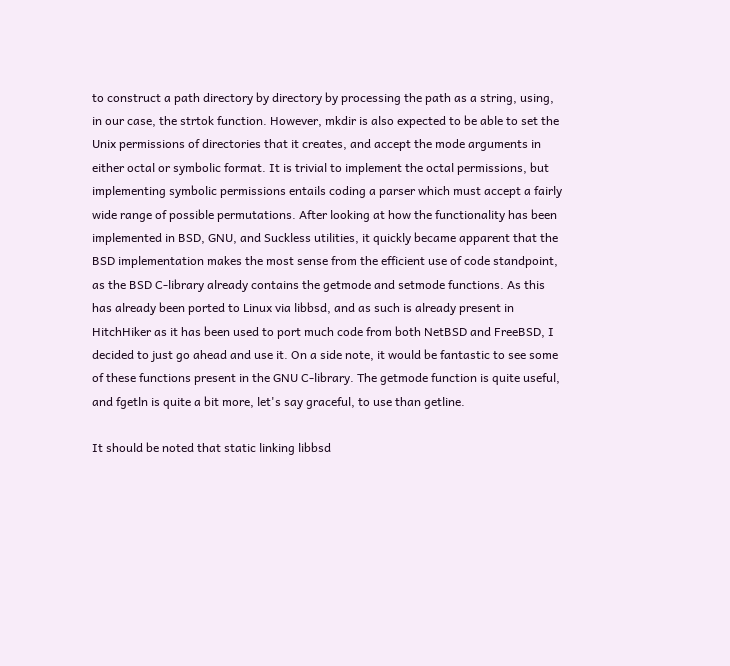to construct a path directory by directory by processing the path as a string, using, in our case, the strtok function. However, mkdir is also expected to be able to set the Unix permissions of directories that it creates, and accept the mode arguments in either octal or symbolic format. It is trivial to implement the octal permissions, but implementing symbolic permissions entails coding a parser which must accept a fairly wide range of possible permutations. After looking at how the functionality has been implemented in BSD, GNU, and Suckless utilities, it quickly became apparent that the BSD implementation makes the most sense from the efficient use of code standpoint, as the BSD C-library already contains the getmode and setmode functions. As this has already been ported to Linux via libbsd, and as such is already present in HitchHiker as it has been used to port much code from both NetBSD and FreeBSD, I decided to just go ahead and use it. On a side note, it would be fantastic to see some of these functions present in the GNU C-library. The getmode function is quite useful, and fgetln is quite a bit more, let's say graceful, to use than getline.

It should be noted that static linking libbsd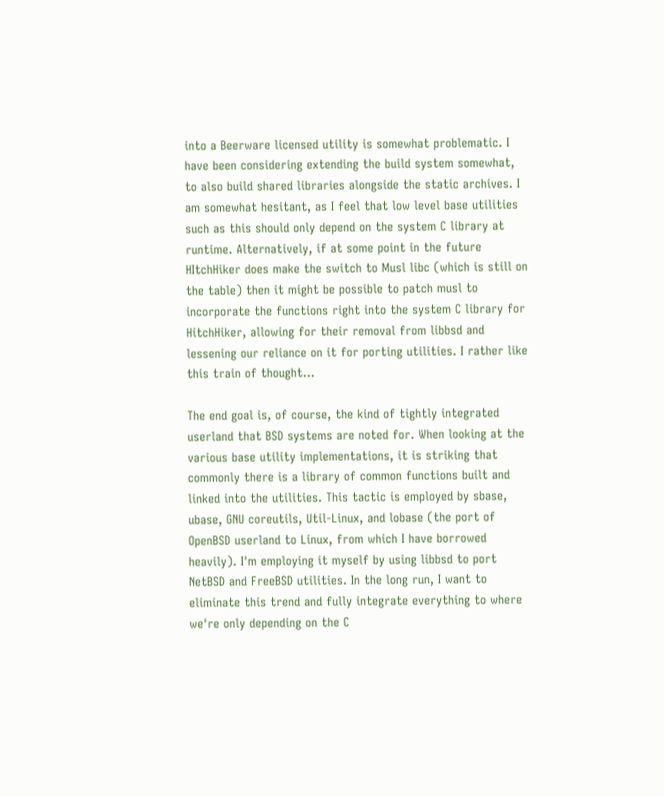into a Beerware licensed utility is somewhat problematic. I have been considering extending the build system somewhat, to also build shared libraries alongside the static archives. I am somewhat hesitant, as I feel that low level base utilities such as this should only depend on the system C library at runtime. Alternatively, if at some point in the future HItchHiker does make the switch to Musl libc (which is still on the table) then it might be possible to patch musl to incorporate the functions right into the system C library for HitchHiker, allowing for their removal from libbsd and lessening our reliance on it for porting utilities. I rather like this train of thought...

The end goal is, of course, the kind of tightly integrated userland that BSD systems are noted for. When looking at the various base utility implementations, it is striking that commonly there is a library of common functions built and linked into the utilities. This tactic is employed by sbase, ubase, GNU coreutils, Util-Linux, and lobase (the port of OpenBSD userland to Linux, from which I have borrowed heavily). I'm employing it myself by using libbsd to port NetBSD and FreeBSD utilities. In the long run, I want to eliminate this trend and fully integrate everything to where we're only depending on the C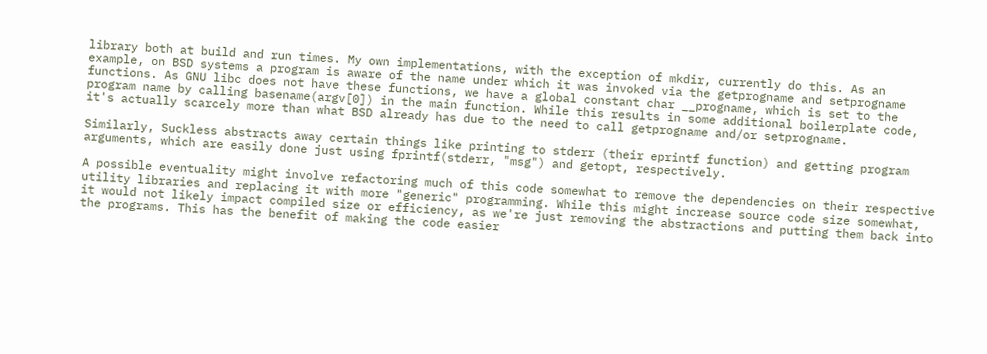library both at build and run times. My own implementations, with the exception of mkdir, currently do this. As an example, on BSD systems a program is aware of the name under which it was invoked via the getprogname and setprogname functions. As GNU libc does not have these functions, we have a global constant char __progname, which is set to the program name by calling basename(argv[0]) in the main function. While this results in some additional boilerplate code, it's actually scarcely more than what BSD already has due to the need to call getprogname and/or setprogname.

Similarly, Suckless abstracts away certain things like printing to stderr (their eprintf function) and getting program arguments, which are easily done just using fprintf(stderr, "msg") and getopt, respectively.

A possible eventuality might involve refactoring much of this code somewhat to remove the dependencies on their respective utility libraries and replacing it with more "generic" programming. While this might increase source code size somewhat, it would not likely impact compiled size or efficiency, as we're just removing the abstractions and putting them back into the programs. This has the benefit of making the code easier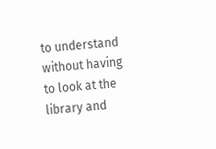to understand without having to look at the library and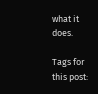what it does.

Tags for this post: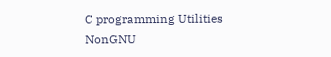C programming Utilities NonGNU